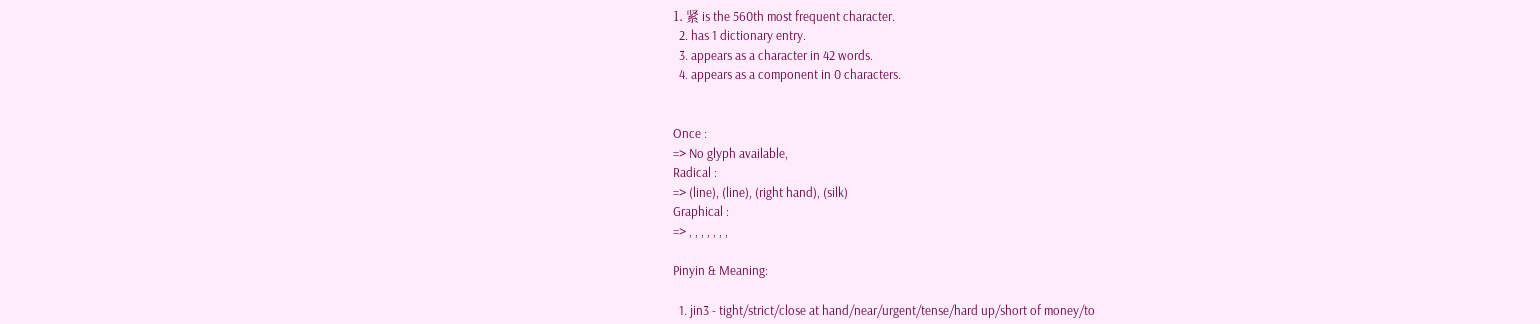1. 紧 is the 560th most frequent character.
  2. has 1 dictionary entry.
  3. appears as a character in 42 words.
  4. appears as a component in 0 characters.


Once :
=> No glyph available,
Radical :
=> (line), (line), (right hand), (silk)
Graphical :
=> , , , , , , ,

Pinyin & Meaning:

  1. jin3 - tight/strict/close at hand/near/urgent/tense/hard up/short of money/to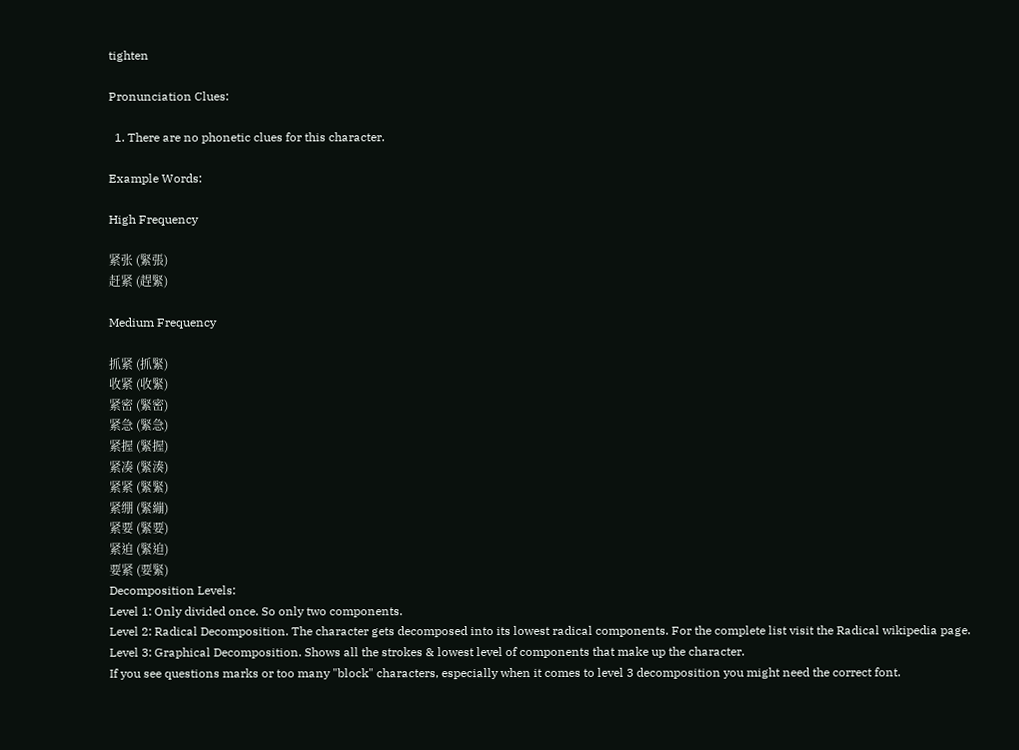tighten

Pronunciation Clues:

  1. There are no phonetic clues for this character.

Example Words:

High Frequency

紧张 (緊張)
赶紧 (趕緊)

Medium Frequency

抓紧 (抓緊)
收紧 (收緊)
紧密 (緊密)
紧急 (緊急)
紧握 (緊握)
紧凑 (緊湊)
紧紧 (緊緊)
紧绷 (緊繃)
紧要 (緊要)
紧迫 (緊迫)
要紧 (要緊)
Decomposition Levels:
Level 1: Only divided once. So only two components.
Level 2: Radical Decomposition. The character gets decomposed into its lowest radical components. For the complete list visit the Radical wikipedia page.
Level 3: Graphical Decomposition. Shows all the strokes & lowest level of components that make up the character.
If you see questions marks or too many "block" characters, especially when it comes to level 3 decomposition you might need the correct font.